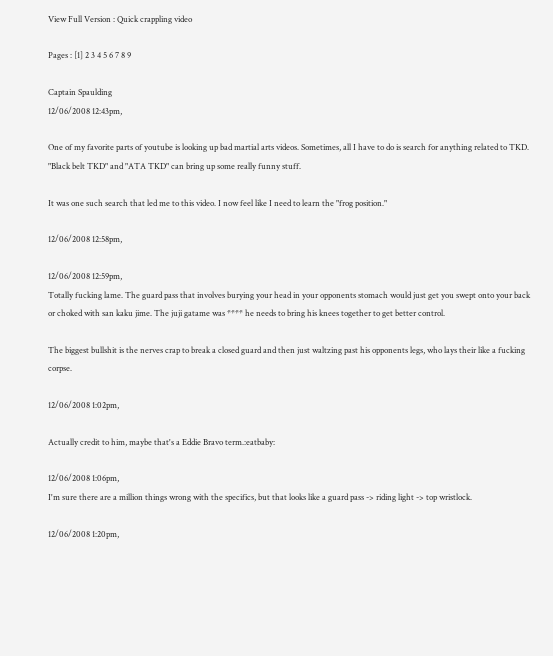View Full Version : Quick crappling video

Pages : [1] 2 3 4 5 6 7 8 9

Captain Spaulding
12/06/2008 12:43pm,

One of my favorite parts of youtube is looking up bad martial arts videos. Sometimes, all I have to do is search for anything related to TKD. "Black belt TKD" and "ATA TKD" can bring up some really funny stuff.

It was one such search that led me to this video. I now feel like I need to learn the "frog position."

12/06/2008 12:58pm,

12/06/2008 12:59pm,
Totally fucking lame. The guard pass that involves burying your head in your opponents stomach would just get you swept onto your back or choked with san kaku jime. The juji gatame was **** he needs to bring his knees together to get better control.

The biggest bullshit is the nerves crap to break a closed guard and then just waltzing past his opponents legs, who lays their like a fucking corpse.

12/06/2008 1:02pm,

Actually credit to him, maybe that's a Eddie Bravo term.:eatbaby:

12/06/2008 1:06pm,
I'm sure there are a million things wrong with the specifics, but that looks like a guard pass -> riding light -> top wristlock.

12/06/2008 1:20pm,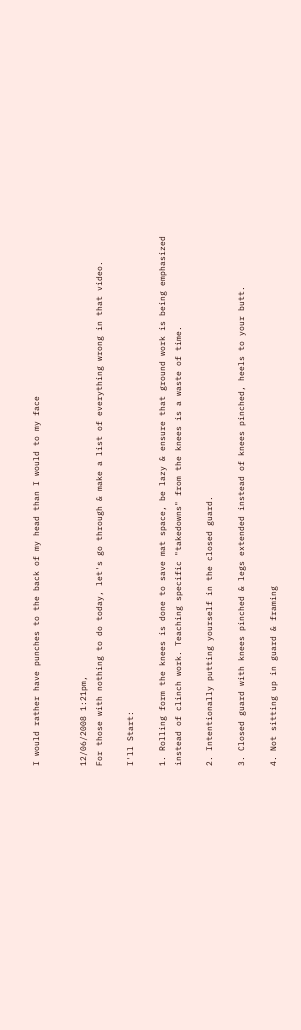I would rather have punches to the back of my head than I would to my face


12/06/2008 1:21pm,
For those with nothing to do today, let's go through & make a list of everything wrong in that video.

I'll Start:

1. Rolling form the knees is done to save mat space, be lazy & ensure that ground work is being emphasized instead of clinch work. Teaching specific "takedowns" from the knees is a waste of time.

2. Intentionally putting yourself in the closed guard.

3. Closed guard with knees pinched & legs extended instead of knees pinched, heels to your butt.

4. Not sitting up in guard & framing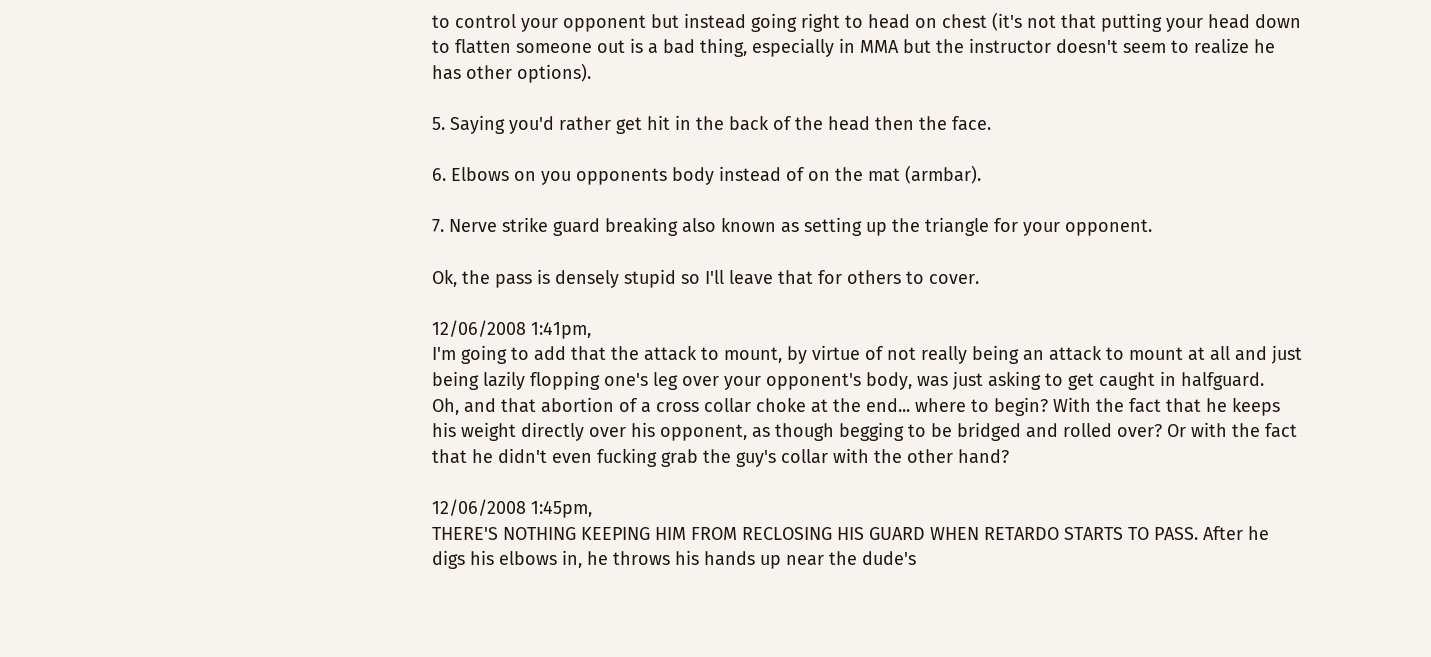to control your opponent but instead going right to head on chest (it's not that putting your head down to flatten someone out is a bad thing, especially in MMA but the instructor doesn't seem to realize he has other options).

5. Saying you'd rather get hit in the back of the head then the face.

6. Elbows on you opponents body instead of on the mat (armbar).

7. Nerve strike guard breaking also known as setting up the triangle for your opponent.

Ok, the pass is densely stupid so I'll leave that for others to cover.

12/06/2008 1:41pm,
I'm going to add that the attack to mount, by virtue of not really being an attack to mount at all and just being lazily flopping one's leg over your opponent's body, was just asking to get caught in halfguard.
Oh, and that abortion of a cross collar choke at the end... where to begin? With the fact that he keeps his weight directly over his opponent, as though begging to be bridged and rolled over? Or with the fact that he didn't even fucking grab the guy's collar with the other hand?

12/06/2008 1:45pm,
THERE'S NOTHING KEEPING HIM FROM RECLOSING HIS GUARD WHEN RETARDO STARTS TO PASS. After he digs his elbows in, he throws his hands up near the dude's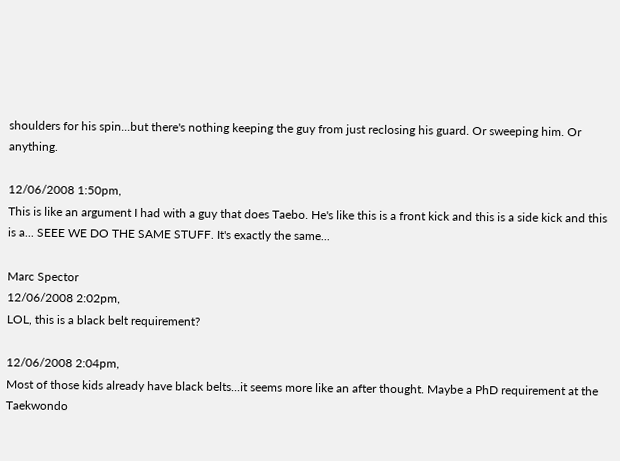shoulders for his spin...but there's nothing keeping the guy from just reclosing his guard. Or sweeping him. Or anything.

12/06/2008 1:50pm,
This is like an argument I had with a guy that does Taebo. He's like this is a front kick and this is a side kick and this is a... SEEE WE DO THE SAME STUFF. It's exactly the same...

Marc Spector
12/06/2008 2:02pm,
LOL, this is a black belt requirement?

12/06/2008 2:04pm,
Most of those kids already have black belts...it seems more like an after thought. Maybe a PhD requirement at the Taekwondo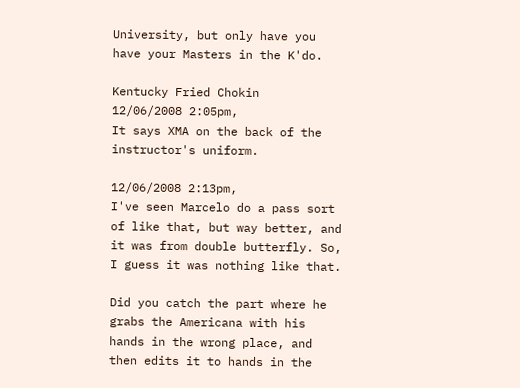University, but only have you have your Masters in the K'do.

Kentucky Fried Chokin
12/06/2008 2:05pm,
It says XMA on the back of the instructor's uniform.

12/06/2008 2:13pm,
I've seen Marcelo do a pass sort of like that, but way better, and it was from double butterfly. So, I guess it was nothing like that.

Did you catch the part where he grabs the Americana with his hands in the wrong place, and then edits it to hands in the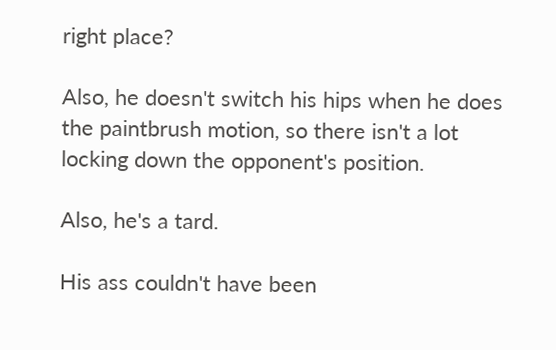right place?

Also, he doesn't switch his hips when he does the paintbrush motion, so there isn't a lot locking down the opponent's position.

Also, he's a tard.

His ass couldn't have been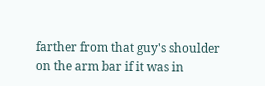farther from that guy's shoulder on the arm bar if it was in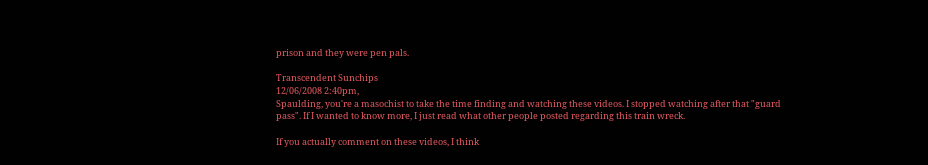prison and they were pen pals.

Transcendent Sunchips
12/06/2008 2:40pm,
Spaulding, you're a masochist to take the time finding and watching these videos. I stopped watching after that "guard pass". If I wanted to know more, I just read what other people posted regarding this train wreck.

If you actually comment on these videos, I think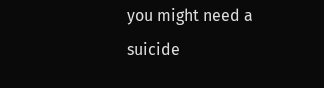you might need a suicide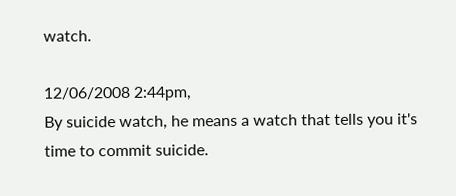watch.

12/06/2008 2:44pm,
By suicide watch, he means a watch that tells you it's time to commit suicide.